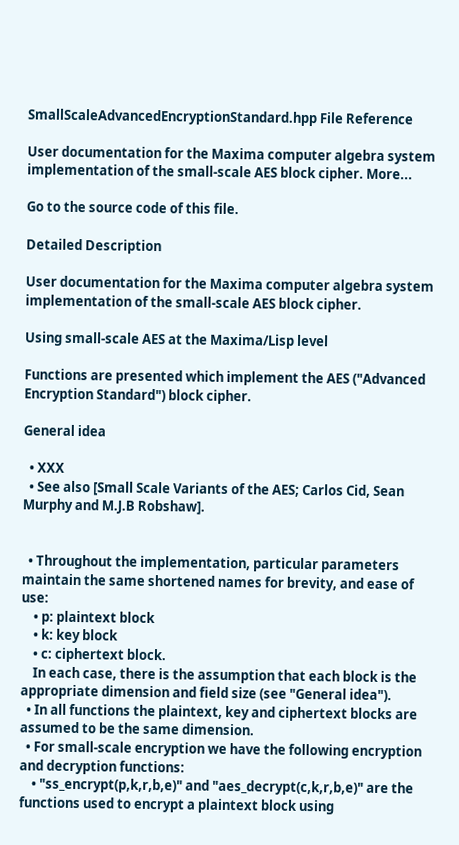SmallScaleAdvancedEncryptionStandard.hpp File Reference

User documentation for the Maxima computer algebra system implementation of the small-scale AES block cipher. More...

Go to the source code of this file.

Detailed Description

User documentation for the Maxima computer algebra system implementation of the small-scale AES block cipher.

Using small-scale AES at the Maxima/Lisp level

Functions are presented which implement the AES ("Advanced Encryption Standard") block cipher.

General idea

  • XXX
  • See also [Small Scale Variants of the AES; Carlos Cid, Sean Murphy and M.J.B Robshaw].


  • Throughout the implementation, particular parameters maintain the same shortened names for brevity, and ease of use:
    • p: plaintext block
    • k: key block
    • c: ciphertext block.
    In each case, there is the assumption that each block is the appropriate dimension and field size (see "General idea").
  • In all functions the plaintext, key and ciphertext blocks are assumed to be the same dimension.
  • For small-scale encryption we have the following encryption and decryption functions:
    • "ss_encrypt(p,k,r,b,e)" and "aes_decrypt(c,k,r,b,e)" are the functions used to encrypt a plaintext block using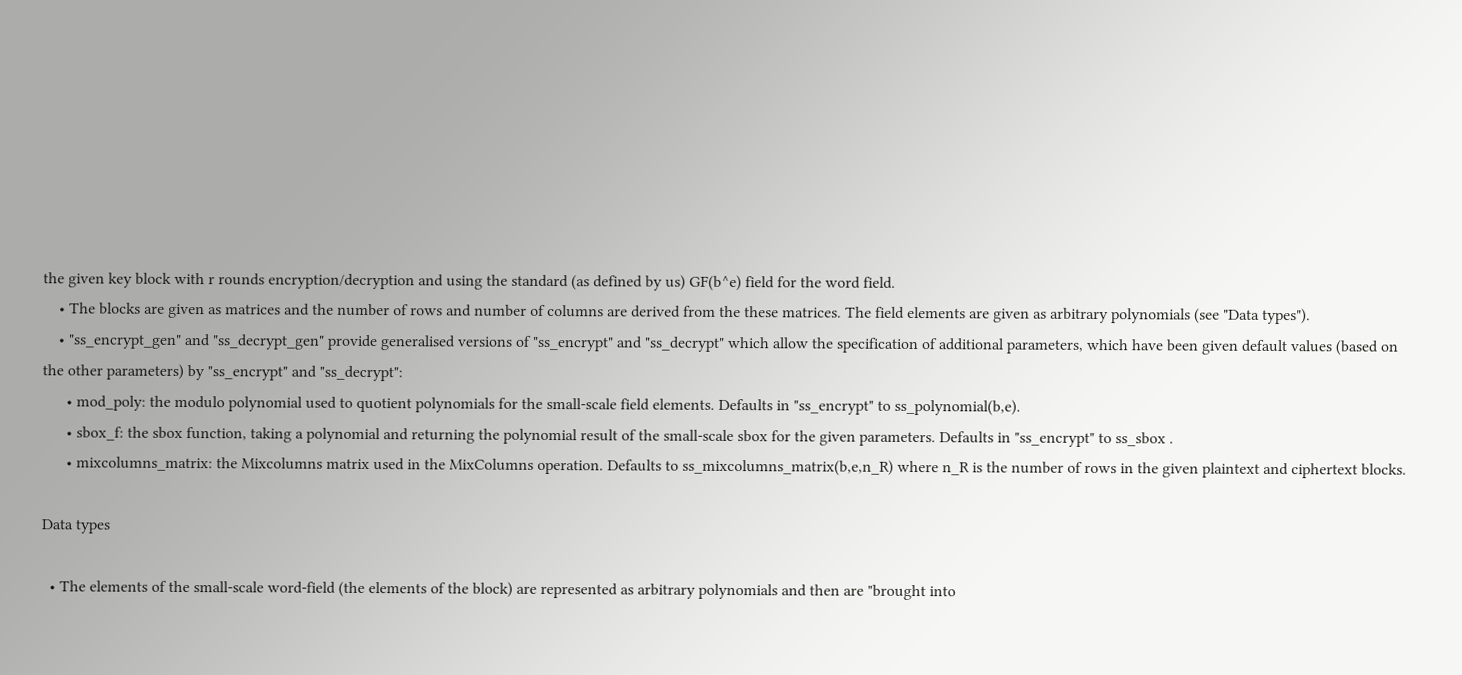the given key block with r rounds encryption/decryption and using the standard (as defined by us) GF(b^e) field for the word field.
    • The blocks are given as matrices and the number of rows and number of columns are derived from the these matrices. The field elements are given as arbitrary polynomials (see "Data types").
    • "ss_encrypt_gen" and "ss_decrypt_gen" provide generalised versions of "ss_encrypt" and "ss_decrypt" which allow the specification of additional parameters, which have been given default values (based on the other parameters) by "ss_encrypt" and "ss_decrypt":
      • mod_poly: the modulo polynomial used to quotient polynomials for the small-scale field elements. Defaults in "ss_encrypt" to ss_polynomial(b,e).
      • sbox_f: the sbox function, taking a polynomial and returning the polynomial result of the small-scale sbox for the given parameters. Defaults in "ss_encrypt" to ss_sbox .
      • mixcolumns_matrix: the Mixcolumns matrix used in the MixColumns operation. Defaults to ss_mixcolumns_matrix(b,e,n_R) where n_R is the number of rows in the given plaintext and ciphertext blocks.

Data types

  • The elements of the small-scale word-field (the elements of the block) are represented as arbitrary polynomials and then are "brought into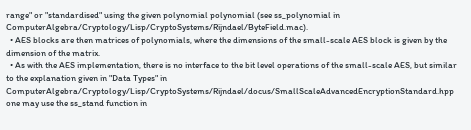range" or "standardised" using the given polynomial polynomial (see ss_polynomial in ComputerAlgebra/Cryptology/Lisp/CryptoSystems/Rijndael/ByteField.mac).
  • AES blocks are then matrices of polynomials, where the dimensions of the small-scale AES block is given by the dimension of the matrix.
  • As with the AES implementation, there is no interface to the bit level operations of the small-scale AES, but similar to the explanation given in "Data Types" in ComputerAlgebra/Cryptology/Lisp/CryptoSystems/Rijndael/docus/SmallScaleAdvancedEncryptionStandard.hpp one may use the ss_stand function in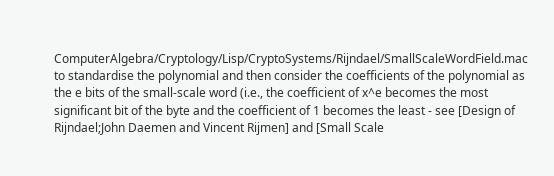ComputerAlgebra/Cryptology/Lisp/CryptoSystems/Rijndael/SmallScaleWordField.mac to standardise the polynomial and then consider the coefficients of the polynomial as the e bits of the small-scale word (i.e., the coefficient of x^e becomes the most significant bit of the byte and the coefficient of 1 becomes the least - see [Design of Rijndael;John Daemen and Vincent Rijmen] and [Small Scale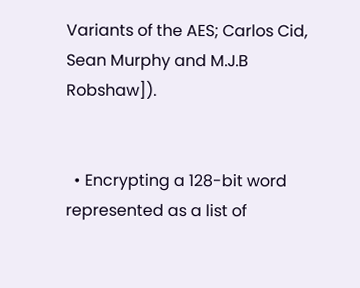Variants of the AES; Carlos Cid, Sean Murphy and M.J.B Robshaw]).


  • Encrypting a 128-bit word represented as a list of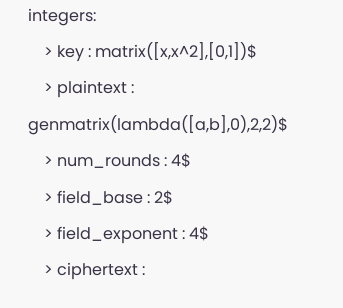integers:
    > key : matrix([x,x^2],[0,1])$
    > plaintext : genmatrix(lambda([a,b],0),2,2)$
    > num_rounds : 4$
    > field_base : 2$
    > field_exponent : 4$
    > ciphertext :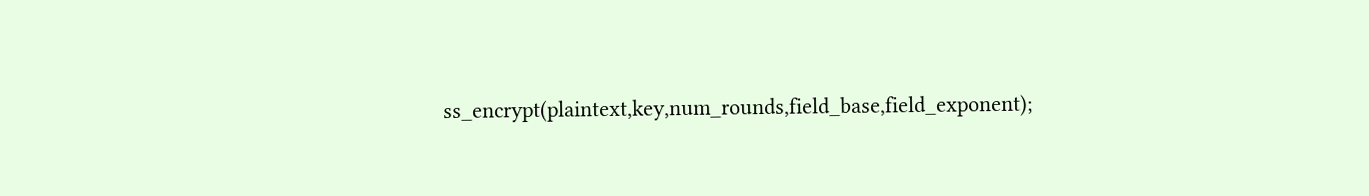ss_encrypt(plaintext,key,num_rounds,field_base,field_exponent);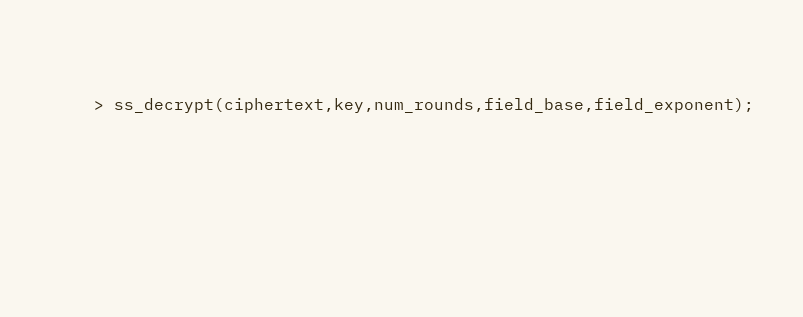> ss_decrypt(ciphertext,key,num_rounds,field_base,field_exponent);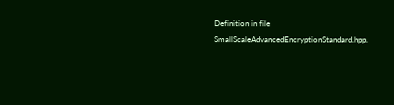Definition in file SmallScaleAdvancedEncryptionStandard.hpp.